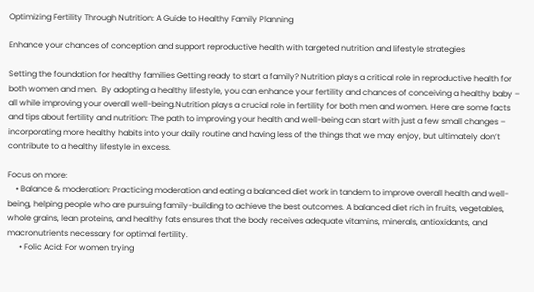Optimizing Fertility Through Nutrition: A Guide to Healthy Family Planning

Enhance your chances of conception and support reproductive health with targeted nutrition and lifestyle strategies

Setting the foundation for healthy families Getting ready to start a family? Nutrition plays a critical role in reproductive health for both women and men.  By adopting a healthy lifestyle, you can enhance your fertility and chances of conceiving a healthy baby – all while improving your overall well-being.Nutrition plays a crucial role in fertility for both men and women. Here are some facts and tips about fertility and nutrition: The path to improving your health and well-being can start with just a few small changes – incorporating more healthy habits into your daily routine and having less of the things that we may enjoy, but ultimately don’t contribute to a healthy lifestyle in excess.

Focus on more:
    • Balance & moderation: Practicing moderation and eating a balanced diet work in tandem to improve overall health and well-being, helping people who are pursuing family-building to achieve the best outcomes. A balanced diet rich in fruits, vegetables, whole grains, lean proteins, and healthy fats ensures that the body receives adequate vitamins, minerals, antioxidants, and macronutrients necessary for optimal fertility.
      • Folic Acid: For women trying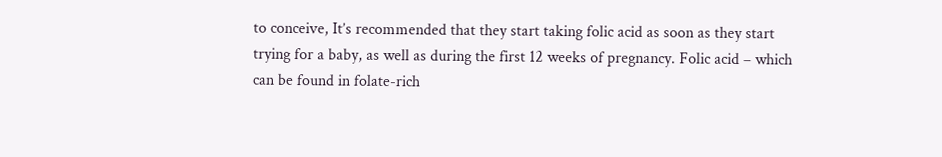to conceive, It’s recommended that they start taking folic acid as soon as they start trying for a baby, as well as during the first 12 weeks of pregnancy. Folic acid – which can be found in folate-rich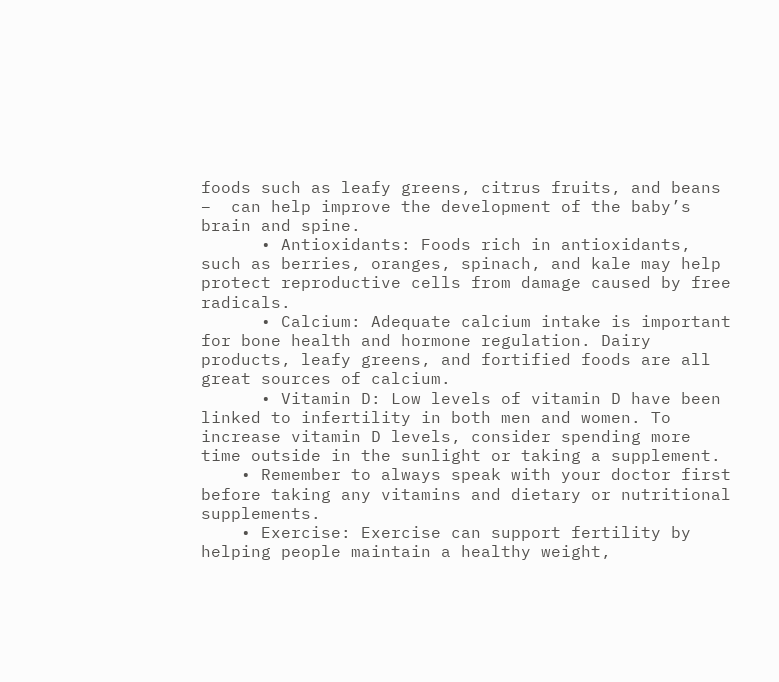foods such as leafy greens, citrus fruits, and beans –  can help improve the development of the baby’s brain and spine.
      • Antioxidants: Foods rich in antioxidants, such as berries, oranges, spinach, and kale may help protect reproductive cells from damage caused by free radicals.
      • Calcium: Adequate calcium intake is important for bone health and hormone regulation. Dairy products, leafy greens, and fortified foods are all great sources of calcium.
      • Vitamin D: Low levels of vitamin D have been linked to infertility in both men and women. To increase vitamin D levels, consider spending more time outside in the sunlight or taking a supplement.
    • Remember to always speak with your doctor first before taking any vitamins and dietary or nutritional supplements.
    • Exercise: Exercise can support fertility by helping people maintain a healthy weight,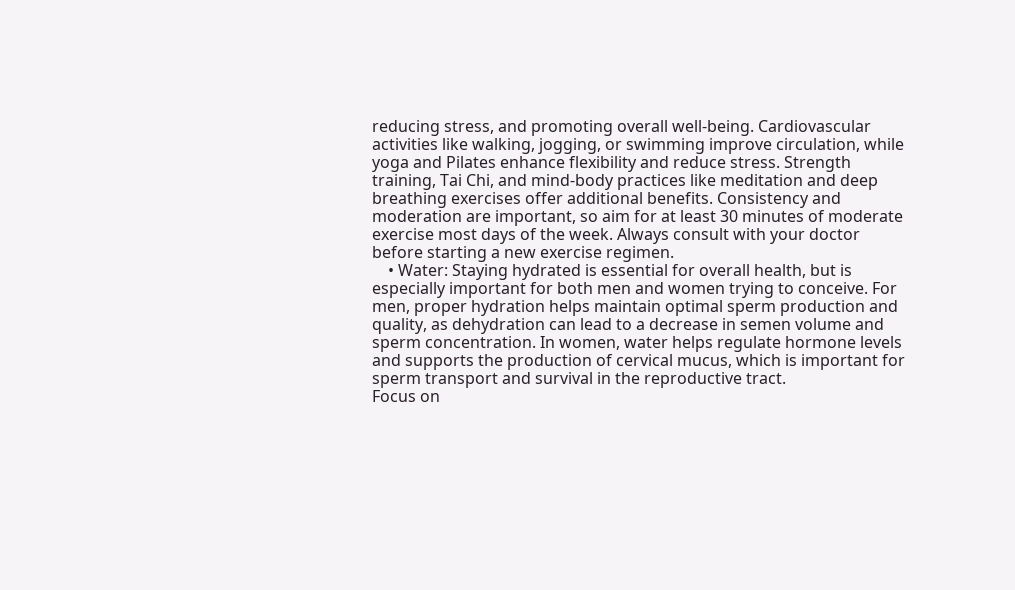reducing stress, and promoting overall well-being. Cardiovascular activities like walking, jogging, or swimming improve circulation, while yoga and Pilates enhance flexibility and reduce stress. Strength training, Tai Chi, and mind-body practices like meditation and deep breathing exercises offer additional benefits. Consistency and moderation are important, so aim for at least 30 minutes of moderate exercise most days of the week. Always consult with your doctor before starting a new exercise regimen.
    • Water: Staying hydrated is essential for overall health, but is especially important for both men and women trying to conceive. For men, proper hydration helps maintain optimal sperm production and quality, as dehydration can lead to a decrease in semen volume and sperm concentration. In women, water helps regulate hormone levels and supports the production of cervical mucus, which is important for sperm transport and survival in the reproductive tract.
Focus on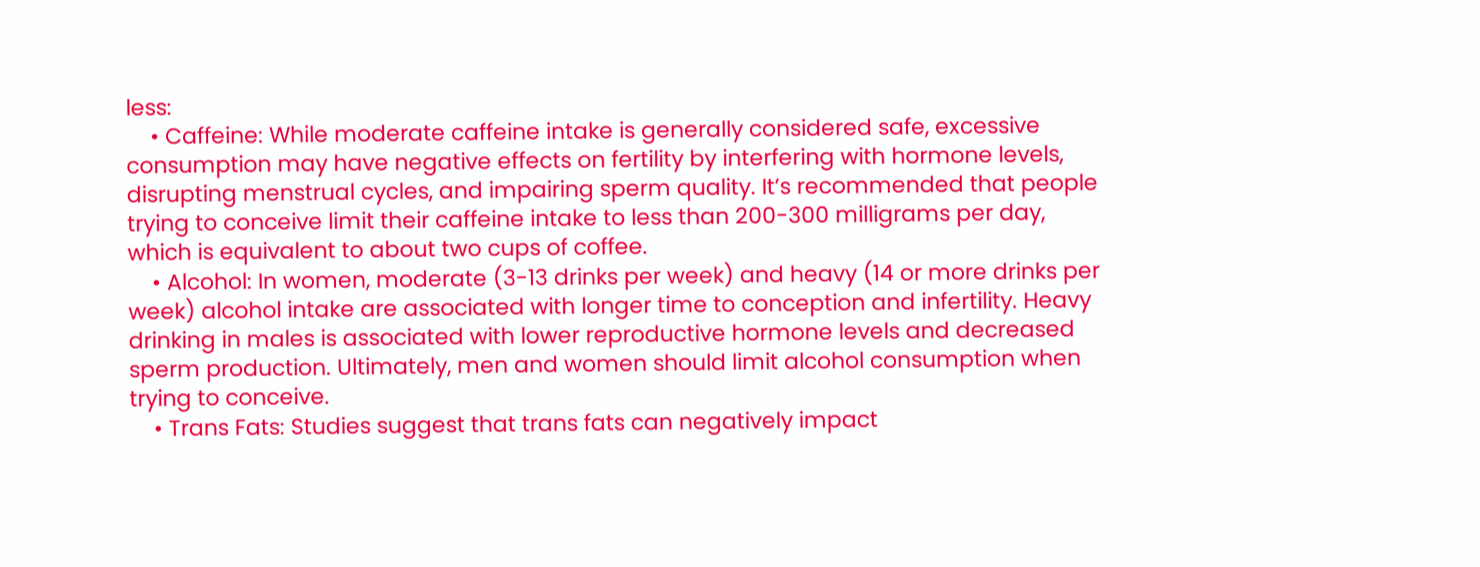less:
    • Caffeine: While moderate caffeine intake is generally considered safe, excessive consumption may have negative effects on fertility by interfering with hormone levels, disrupting menstrual cycles, and impairing sperm quality. It’s recommended that people trying to conceive limit their caffeine intake to less than 200-300 milligrams per day, which is equivalent to about two cups of coffee.
    • Alcohol: In women, moderate (3-13 drinks per week) and heavy (14 or more drinks per week) alcohol intake are associated with longer time to conception and infertility. Heavy drinking in males is associated with lower reproductive hormone levels and decreased sperm production. Ultimately, men and women should limit alcohol consumption when trying to conceive.
    • Trans Fats: Studies suggest that trans fats can negatively impact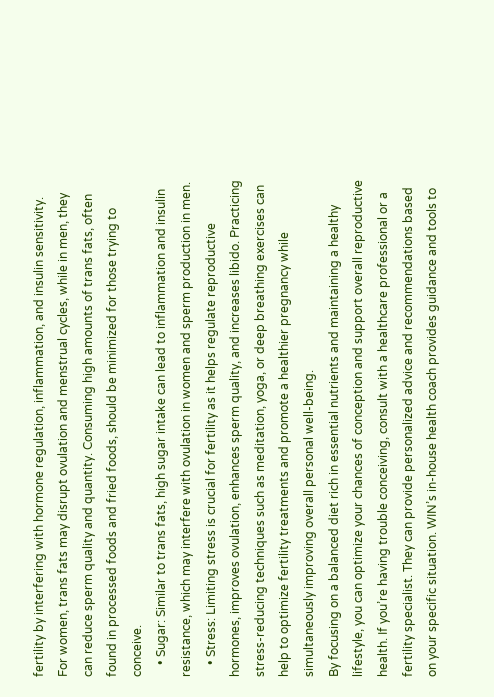fertility by interfering with hormone regulation, inflammation, and insulin sensitivity. For women, trans fats may disrupt ovulation and menstrual cycles, while in men, they can reduce sperm quality and quantity. Consuming high amounts of trans fats, often found in processed foods and fried foods, should be minimized for those trying to conceive.
    • Sugar: Similar to trans fats, high sugar intake can lead to inflammation and insulin resistance, which may interfere with ovulation in women and sperm production in men.
    • Stress: Limiting stress is crucial for fertility as it helps regulate reproductive hormones, improves ovulation, enhances sperm quality, and increases libido. Practicing stress-reducing techniques such as meditation, yoga, or deep breathing exercises can help to optimize fertility treatments and promote a healthier pregnancy while simultaneously improving overall personal well-being.
By focusing on a balanced diet rich in essential nutrients and maintaining a healthy lifestyle, you can optimize your chances of conception and support overall reproductive health. If you’re having trouble conceiving, consult with a healthcare professional or a fertility specialist. They can provide personalized advice and recommendations based on your specific situation. WIN’s in-house health coach provides guidance and tools to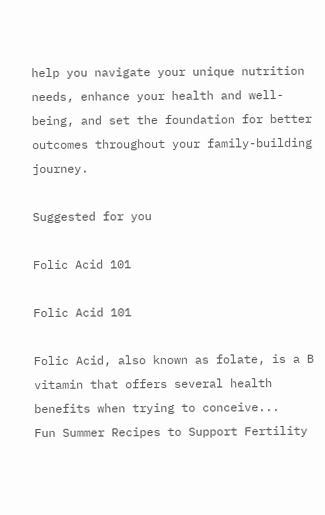help you navigate your unique nutrition needs, enhance your health and well-being, and set the foundation for better outcomes throughout your family-building journey.

Suggested for you

Folic Acid 101

Folic Acid 101

Folic Acid, also known as folate, is a B vitamin that offers several health benefits when trying to conceive...
Fun Summer Recipes to Support Fertility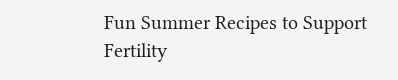Fun Summer Recipes to Support Fertility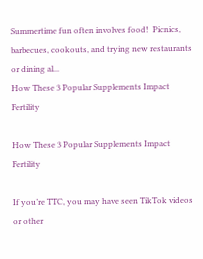Summertime fun often involves food!  Picnics, barbecues, cookouts, and trying new restaurants or dining al...
How These 3 Popular Supplements Impact Fertility

How These 3 Popular Supplements Impact Fertility

If you’re TTC, you may have seen TikTok videos or other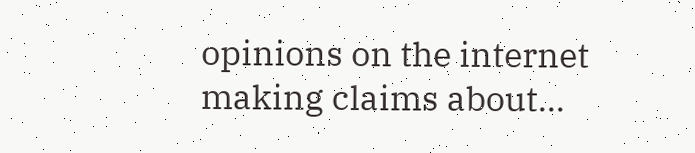opinions on the internet making claims about...